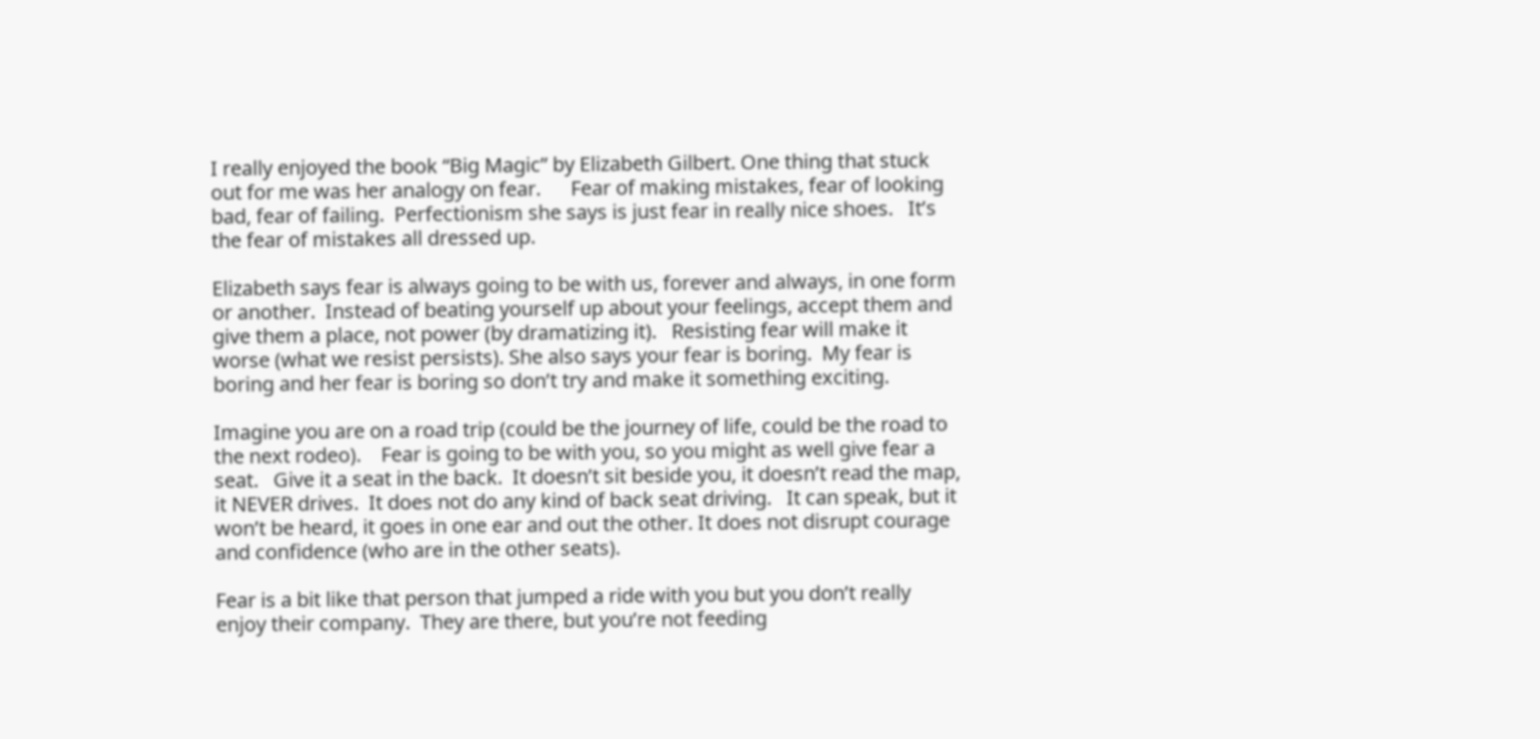I really enjoyed the book “Big Magic” by Elizabeth Gilbert. One thing that stuck out for me was her analogy on fear.      Fear of making mistakes, fear of looking bad, fear of failing.  Perfectionism she says is just fear in really nice shoes.   It’s the fear of mistakes all dressed up.

Elizabeth says fear is always going to be with us, forever and always, in one form or another.  Instead of beating yourself up about your feelings, accept them and give them a place, not power (by dramatizing it).   Resisting fear will make it worse (what we resist persists). She also says your fear is boring.  My fear is boring and her fear is boring so don’t try and make it something exciting.

Imagine you are on a road trip (could be the journey of life, could be the road to the next rodeo).    Fear is going to be with you, so you might as well give fear a seat.   Give it a seat in the back.  It doesn’t sit beside you, it doesn’t read the map, it NEVER drives.  It does not do any kind of back seat driving.   It can speak, but it won’t be heard, it goes in one ear and out the other. It does not disrupt courage and confidence (who are in the other seats).

Fear is a bit like that person that jumped a ride with you but you don’t really enjoy their company.  They are there, but you’re not feeding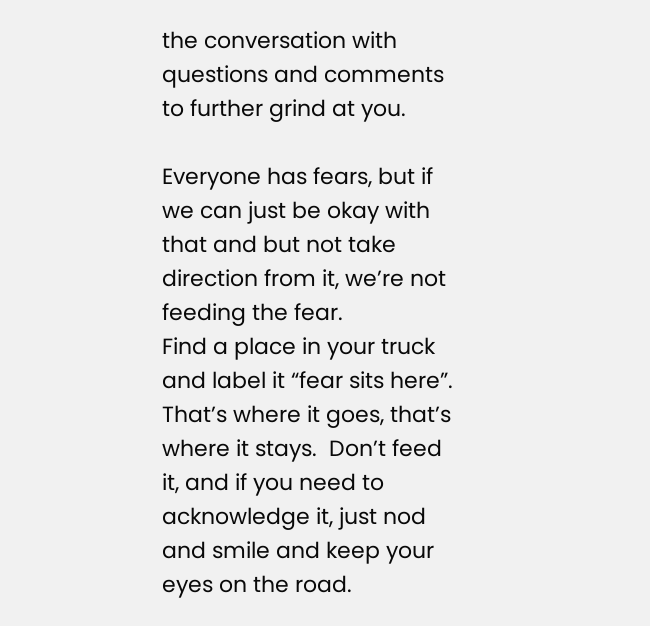the conversation with questions and comments to further grind at you.

Everyone has fears, but if we can just be okay with that and but not take direction from it, we’re not feeding the fear.
Find a place in your truck and label it “fear sits here”.  That’s where it goes, that’s where it stays.  Don’t feed it, and if you need to acknowledge it, just nod and smile and keep your eyes on the road.